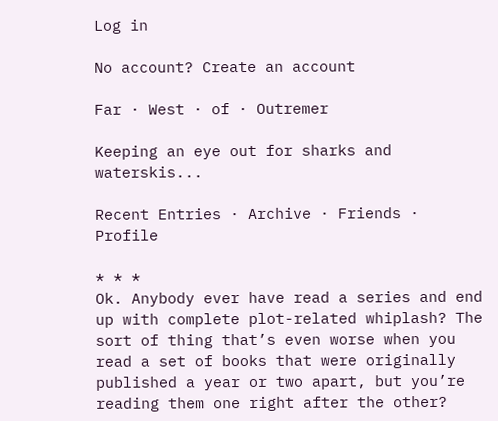Log in

No account? Create an account

Far · West · of · Outremer

Keeping an eye out for sharks and waterskis...

Recent Entries · Archive · Friends · Profile

* * *
Ok. Anybody ever have read a series and end up with complete plot-related whiplash? The sort of thing that’s even worse when you read a set of books that were originally published a year or two apart, but you’re reading them one right after the other?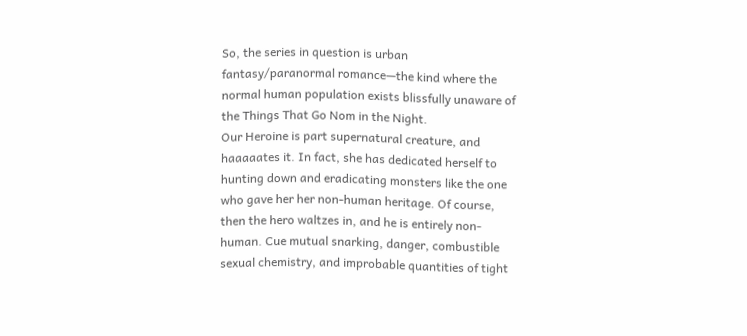So, the series in question is urban fantasy/paranormal romance—the kind where the normal human population exists blissfully unaware of the Things That Go Nom in the Night.
Our Heroine is part supernatural creature, and haaaaates it. In fact, she has dedicated herself to hunting down and eradicating monsters like the one who gave her her non-human heritage. Of course, then the hero waltzes in, and he is entirely non-human. Cue mutual snarking, danger, combustible sexual chemistry, and improbable quantities of tight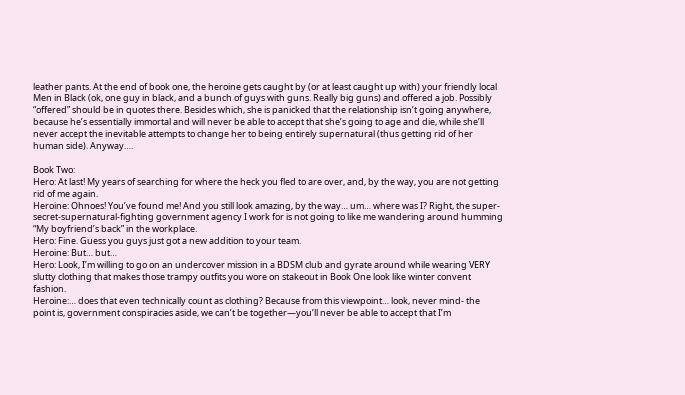leather pants. At the end of book one, the heroine gets caught by (or at least caught up with) your friendly local Men in Black (ok, one guy in black, and a bunch of guys with guns. Really big guns) and offered a job. Possibly “offered” should be in quotes there. Besides which, she is panicked that the relationship isn’t going anywhere, because he’s essentially immortal and will never be able to accept that she’s going to age and die, while she’ll never accept the inevitable attempts to change her to being entirely supernatural (thus getting rid of her human side). Anyway….

Book Two:
Hero: At last! My years of searching for where the heck you fled to are over, and, by the way, you are not getting rid of me again.
Heroine: Ohnoes! You’ve found me! And you still look amazing, by the way… um… where was I? Right, the super-secret-supernatural-fighting government agency I work for is not going to like me wandering around humming “My boyfriend’s back” in the workplace.
Hero: Fine. Guess you guys just got a new addition to your team.
Heroine: But… but…
Hero: Look, I’m willing to go on an undercover mission in a BDSM club and gyrate around while wearing VERY slutty clothing that makes those trampy outfits you wore on stakeout in Book One look like winter convent fashion.
Heroine:… does that even technically count as clothing? Because from this viewpoint… look, never mind- the point is, government conspiracies aside, we can’t be together—you’ll never be able to accept that I’m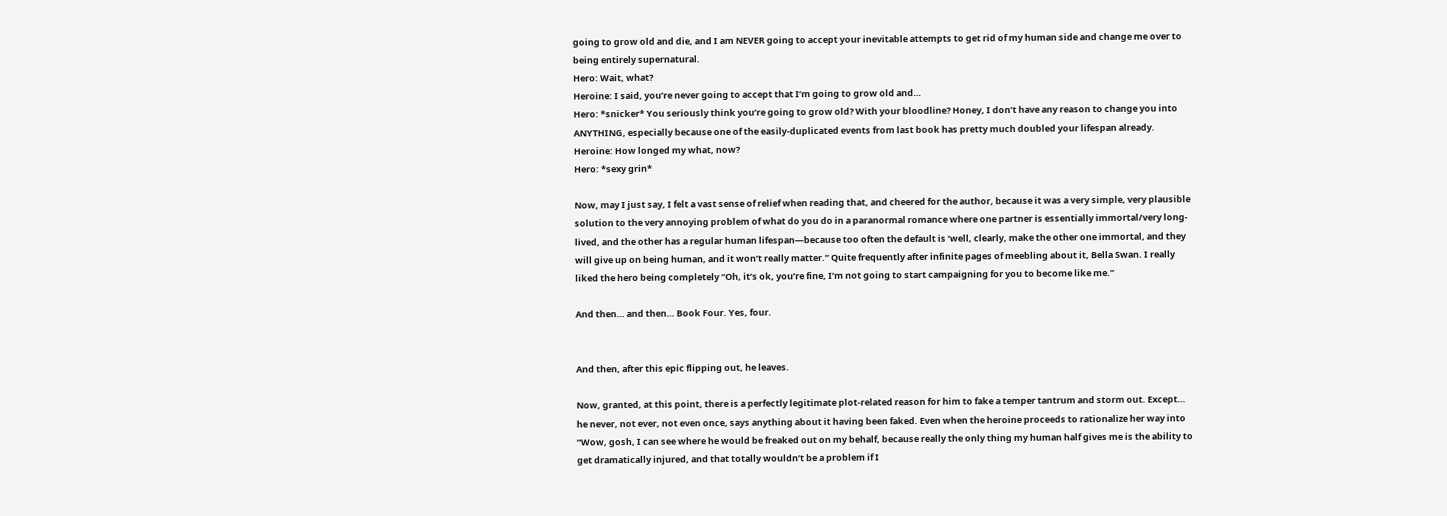going to grow old and die, and I am NEVER going to accept your inevitable attempts to get rid of my human side and change me over to being entirely supernatural.
Hero: Wait, what?
Heroine: I said, you’re never going to accept that I’m going to grow old and…
Hero: *snicker* You seriously think you’re going to grow old? With your bloodline? Honey, I don’t have any reason to change you into ANYTHING, especially because one of the easily-duplicated events from last book has pretty much doubled your lifespan already.
Heroine: How longed my what, now?
Hero: *sexy grin*

Now, may I just say, I felt a vast sense of relief when reading that, and cheered for the author, because it was a very simple, very plausible solution to the very annoying problem of what do you do in a paranormal romance where one partner is essentially immortal/very long-lived, and the other has a regular human lifespan—because too often the default is ‘well, clearly, make the other one immortal, and they will give up on being human, and it won’t really matter.” Quite frequently after infinite pages of meebling about it, Bella Swan. I really liked the hero being completely “Oh, it’s ok, you’re fine, I’m not going to start campaigning for you to become like me.”

And then… and then… Book Four. Yes, four.


And then, after this epic flipping out, he leaves.

Now, granted, at this point, there is a perfectly legitimate plot-related reason for him to fake a temper tantrum and storm out. Except… he never, not ever, not even once, says anything about it having been faked. Even when the heroine proceeds to rationalize her way into “Wow, gosh, I can see where he would be freaked out on my behalf, because really the only thing my human half gives me is the ability to get dramatically injured, and that totally wouldn’t be a problem if I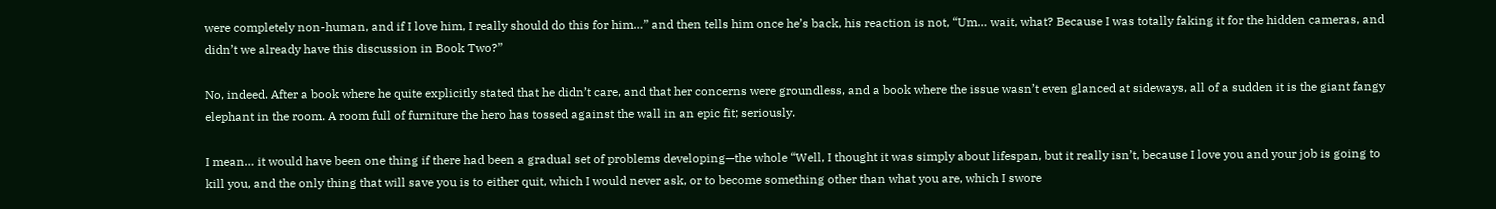were completely non-human, and if I love him, I really should do this for him…” and then tells him once he’s back, his reaction is not, “Um… wait, what? Because I was totally faking it for the hidden cameras, and didn’t we already have this discussion in Book Two?”

No, indeed. After a book where he quite explicitly stated that he didn’t care, and that her concerns were groundless, and a book where the issue wasn’t even glanced at sideways, all of a sudden it is the giant fangy elephant in the room. A room full of furniture the hero has tossed against the wall in an epic fit; seriously.

I mean… it would have been one thing if there had been a gradual set of problems developing—the whole “Well, I thought it was simply about lifespan, but it really isn’t, because I love you and your job is going to kill you, and the only thing that will save you is to either quit, which I would never ask, or to become something other than what you are, which I swore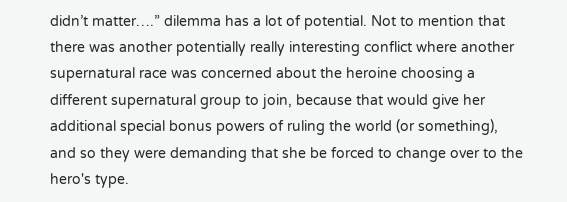didn’t matter….” dilemma has a lot of potential. Not to mention that there was another potentially really interesting conflict where another supernatural race was concerned about the heroine choosing a different supernatural group to join, because that would give her additional special bonus powers of ruling the world (or something), and so they were demanding that she be forced to change over to the hero's type.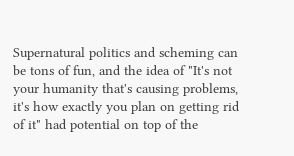Supernatural politics and scheming can be tons of fun, and the idea of "It's not your humanity that's causing problems, it's how exactly you plan on getting rid of it" had potential on top of the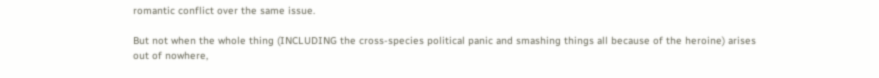romantic conflict over the same issue.

But not when the whole thing (INCLUDING the cross-species political panic and smashing things all because of the heroine) arises out of nowhere,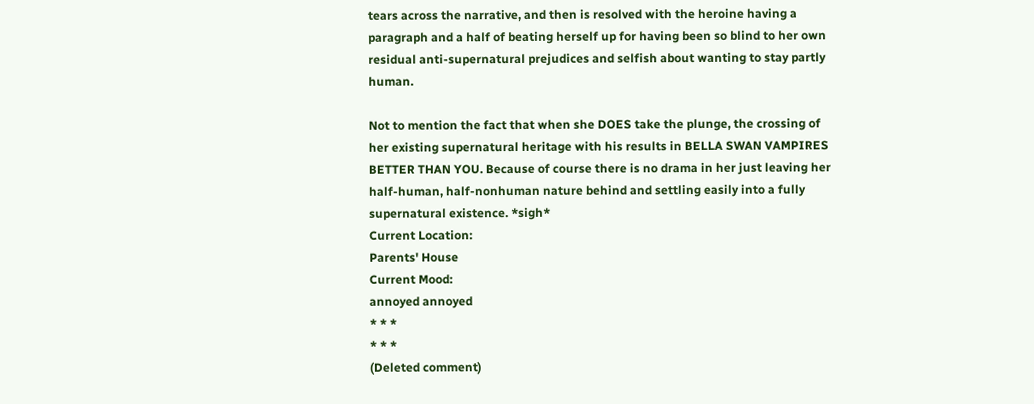tears across the narrative, and then is resolved with the heroine having a paragraph and a half of beating herself up for having been so blind to her own residual anti-supernatural prejudices and selfish about wanting to stay partly human.

Not to mention the fact that when she DOES take the plunge, the crossing of her existing supernatural heritage with his results in BELLA SWAN VAMPIRES BETTER THAN YOU. Because of course there is no drama in her just leaving her half-human, half-nonhuman nature behind and settling easily into a fully supernatural existence. *sigh*
Current Location:
Parents' House
Current Mood:
annoyed annoyed
* * *
* * *
(Deleted comment)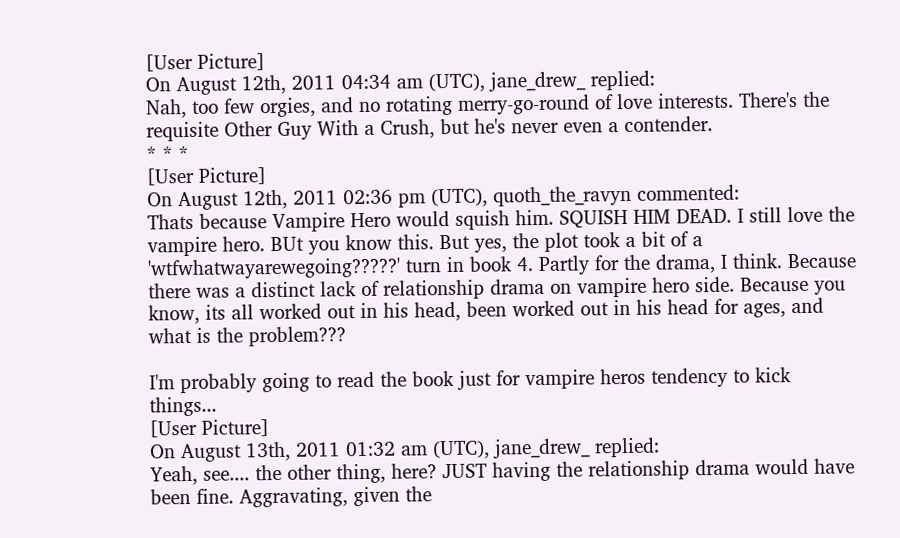[User Picture]
On August 12th, 2011 04:34 am (UTC), jane_drew_ replied:
Nah, too few orgies, and no rotating merry-go-round of love interests. There's the requisite Other Guy With a Crush, but he's never even a contender.
* * *
[User Picture]
On August 12th, 2011 02:36 pm (UTC), quoth_the_ravyn commented:
Thats because Vampire Hero would squish him. SQUISH HIM DEAD. I still love the vampire hero. BUt you know this. But yes, the plot took a bit of a 'wtfwhatwayarewegoing?????' turn in book 4. Partly for the drama, I think. Because there was a distinct lack of relationship drama on vampire hero side. Because you know, its all worked out in his head, been worked out in his head for ages, and what is the problem???

I'm probably going to read the book just for vampire heros tendency to kick things...
[User Picture]
On August 13th, 2011 01:32 am (UTC), jane_drew_ replied:
Yeah, see.... the other thing, here? JUST having the relationship drama would have been fine. Aggravating, given the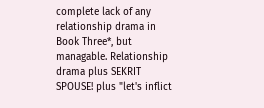complete lack of any relationship drama in Book Three*, but managable. Relationship drama plus SEKRIT SPOUSE! plus "let's inflict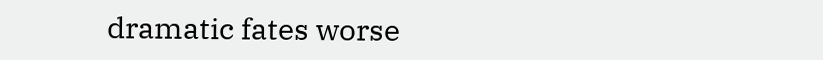dramatic fates worse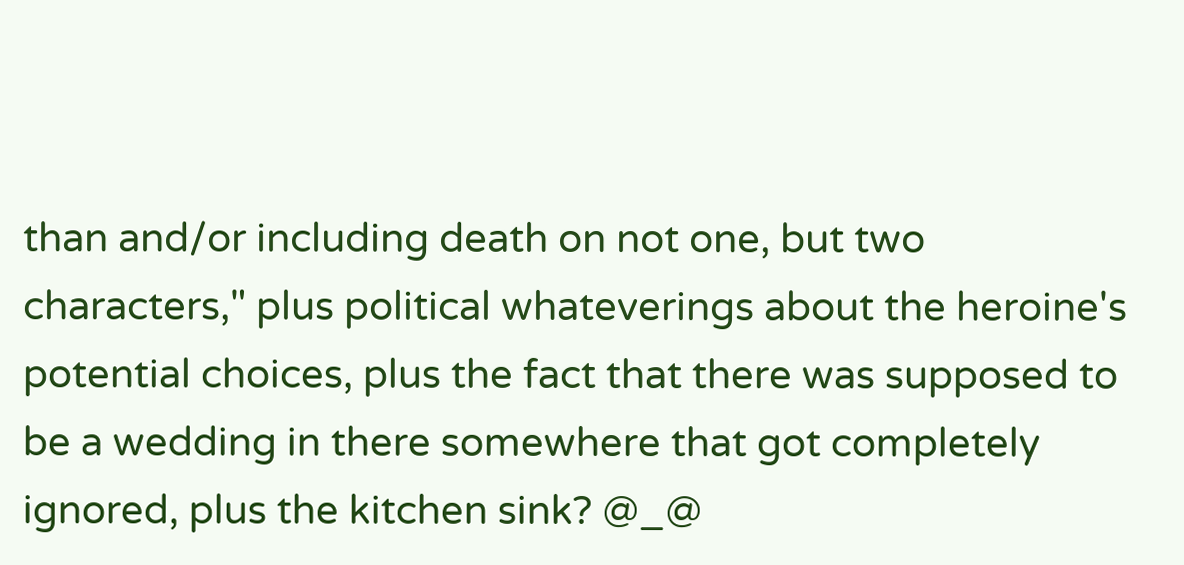than and/or including death on not one, but two characters," plus political whateverings about the heroine's potential choices, plus the fact that there was supposed to be a wedding in there somewhere that got completely ignored, plus the kitchen sink? @_@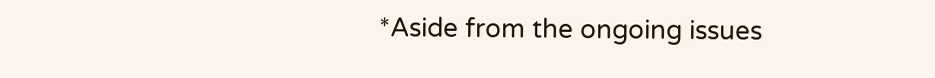*Aside from the ongoing issues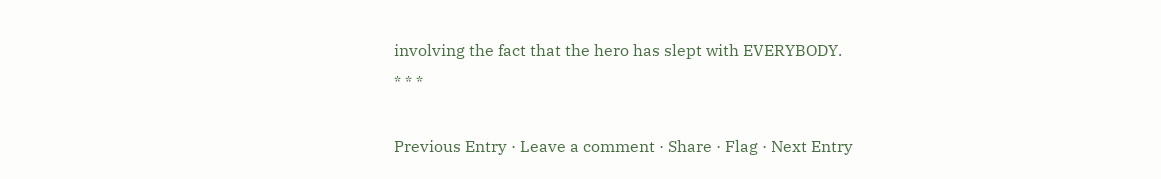involving the fact that the hero has slept with EVERYBODY.
* * *

Previous Entry · Leave a comment · Share · Flag · Next Entry